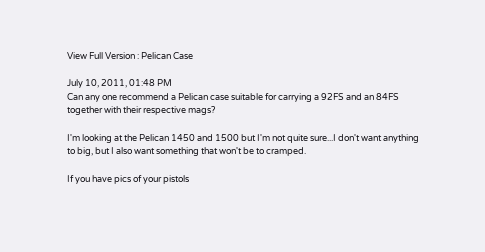View Full Version : Pelican Case

July 10, 2011, 01:48 PM
Can any one recommend a Pelican case suitable for carrying a 92FS and an 84FS together with their respective mags?

I'm looking at the Pelican 1450 and 1500 but I'm not quite sure...I don't want anything to big, but I also want something that won't be to cramped.

If you have pics of your pistols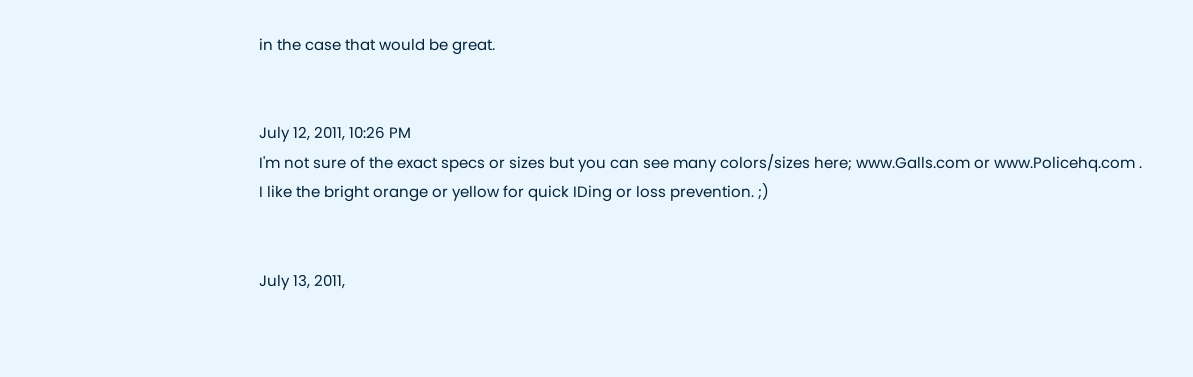in the case that would be great.


July 12, 2011, 10:26 PM
I'm not sure of the exact specs or sizes but you can see many colors/sizes here; www.Galls.com or www.Policehq.com .
I like the bright orange or yellow for quick IDing or loss prevention. ;)


July 13, 2011,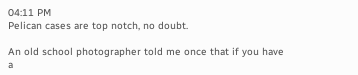04:11 PM
Pelican cases are top notch, no doubt.

An old school photographer told me once that if you have a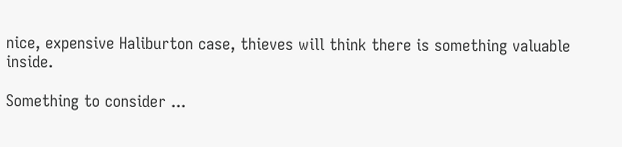nice, expensive Haliburton case, thieves will think there is something valuable inside.

Something to consider ...